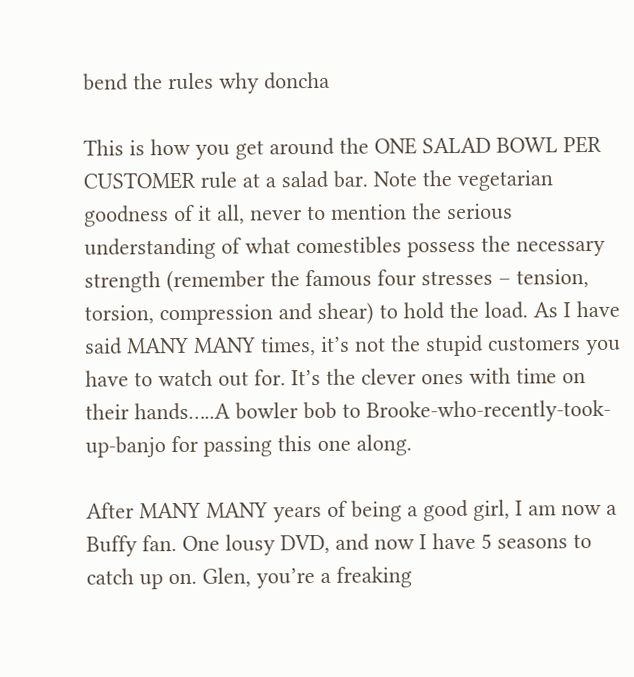bend the rules why doncha

This is how you get around the ONE SALAD BOWL PER CUSTOMER rule at a salad bar. Note the vegetarian goodness of it all, never to mention the serious understanding of what comestibles possess the necessary strength (remember the famous four stresses – tension, torsion, compression and shear) to hold the load. As I have said MANY MANY times, it’s not the stupid customers you have to watch out for. It’s the clever ones with time on their hands…..A bowler bob to Brooke-who-recently-took-up-banjo for passing this one along.

After MANY MANY years of being a good girl, I am now a Buffy fan. One lousy DVD, and now I have 5 seasons to catch up on. Glen, you’re a freaking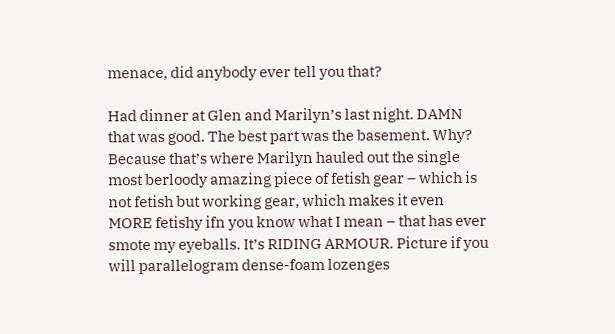menace, did anybody ever tell you that?

Had dinner at Glen and Marilyn’s last night. DAMN that was good. The best part was the basement. Why? Because that’s where Marilyn hauled out the single most berloody amazing piece of fetish gear – which is not fetish but working gear, which makes it even MORE fetishy ifn you know what I mean – that has ever smote my eyeballs. It’s RIDING ARMOUR. Picture if you will parallelogram dense-foam lozenges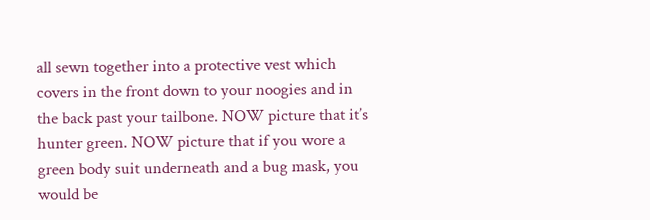all sewn together into a protective vest which covers in the front down to your noogies and in the back past your tailbone. NOW picture that it’s hunter green. NOW picture that if you wore a green body suit underneath and a bug mask, you would be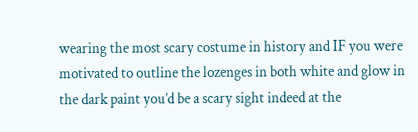wearing the most scary costume in history and IF you were motivated to outline the lozenges in both white and glow in the dark paint you’d be a scary sight indeed at the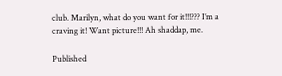club. Marilyn, what do you want for it!!!??? I’m a craving it! Want picture!!! Ah shaddap, me.

Published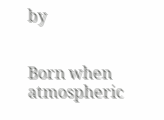by


Born when atmospheric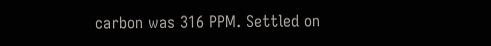carbon was 316 PPM. Settled on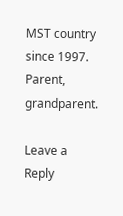MST country since 1997. Parent, grandparent.

Leave a Reply